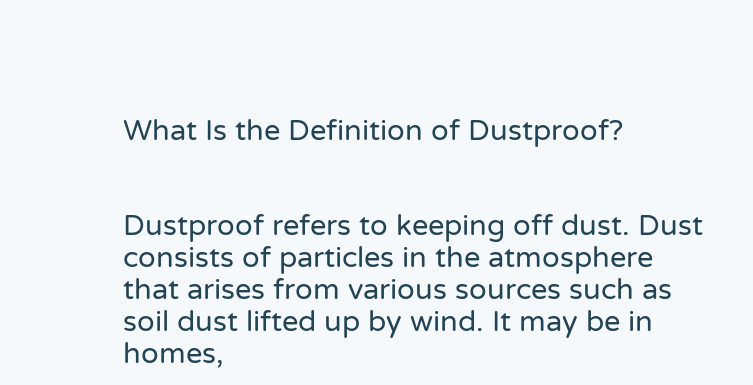What Is the Definition of Dustproof?


Dustproof refers to keeping off dust. Dust consists of particles in the atmosphere that arises from various sources such as soil dust lifted up by wind. It may be in homes,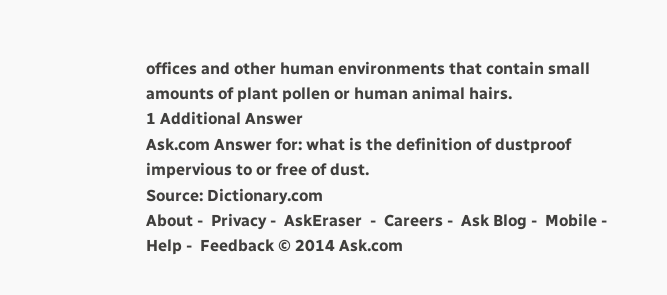offices and other human environments that contain small amounts of plant pollen or human animal hairs.
1 Additional Answer
Ask.com Answer for: what is the definition of dustproof
impervious to or free of dust.
Source: Dictionary.com
About -  Privacy -  AskEraser  -  Careers -  Ask Blog -  Mobile -  Help -  Feedback © 2014 Ask.com